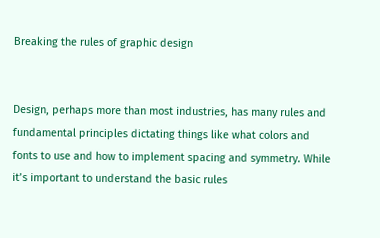Breaking the rules of graphic design


Design, perhaps more than most industries, has many rules and fundamental principles dictating things like what colors and fonts to use and how to implement spacing and symmetry. While it’s important to understand the basic rules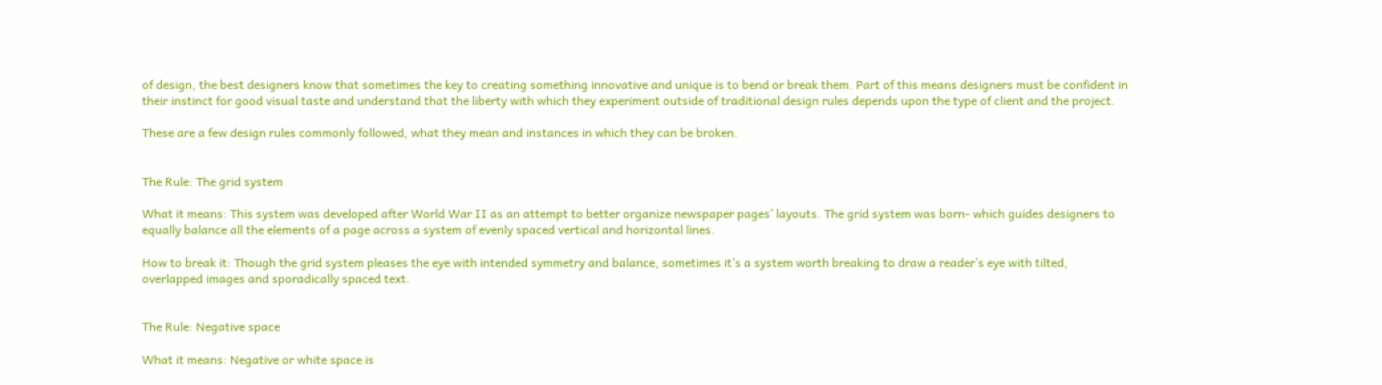of design, the best designers know that sometimes the key to creating something innovative and unique is to bend or break them. Part of this means designers must be confident in their instinct for good visual taste and understand that the liberty with which they experiment outside of traditional design rules depends upon the type of client and the project.

These are a few design rules commonly followed, what they mean and instances in which they can be broken.


The Rule: The grid system

What it means: This system was developed after World War II as an attempt to better organize newspaper pages’ layouts. The grid system was born- which guides designers to equally balance all the elements of a page across a system of evenly spaced vertical and horizontal lines.

How to break it: Though the grid system pleases the eye with intended symmetry and balance, sometimes it’s a system worth breaking to draw a reader’s eye with tilted, overlapped images and sporadically spaced text.


The Rule: Negative space

What it means: Negative or white space is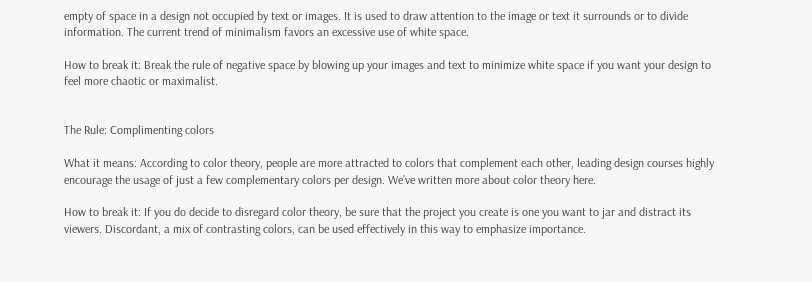empty of space in a design not occupied by text or images. It is used to draw attention to the image or text it surrounds or to divide information. The current trend of minimalism favors an excessive use of white space.

How to break it: Break the rule of negative space by blowing up your images and text to minimize white space if you want your design to feel more chaotic or maximalist.


The Rule: Complimenting colors

What it means: According to color theory, people are more attracted to colors that complement each other, leading design courses highly encourage the usage of just a few complementary colors per design. We’ve written more about color theory here.

How to break it: If you do decide to disregard color theory, be sure that the project you create is one you want to jar and distract its viewers. Discordant, a mix of contrasting colors, can be used effectively in this way to emphasize importance.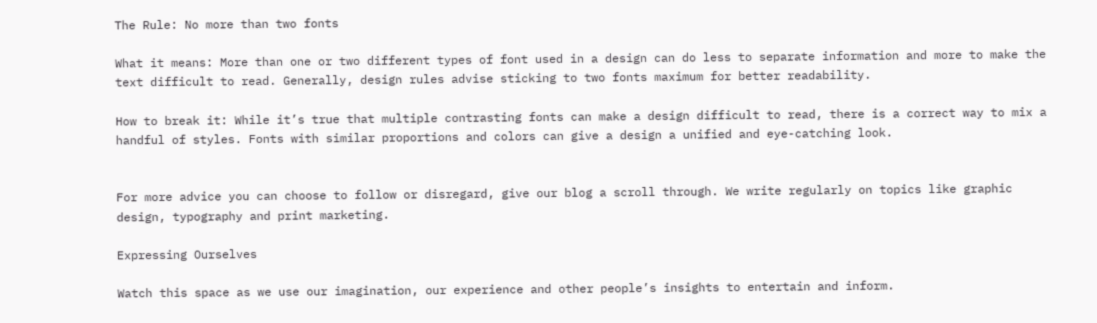The Rule: No more than two fonts

What it means: More than one or two different types of font used in a design can do less to separate information and more to make the text difficult to read. Generally, design rules advise sticking to two fonts maximum for better readability.

How to break it: While it’s true that multiple contrasting fonts can make a design difficult to read, there is a correct way to mix a handful of styles. Fonts with similar proportions and colors can give a design a unified and eye-catching look.


For more advice you can choose to follow or disregard, give our blog a scroll through. We write regularly on topics like graphic design, typography and print marketing.

Expressing Ourselves

Watch this space as we use our imagination, our experience and other people’s insights to entertain and inform.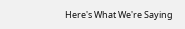Here's What We're Saying